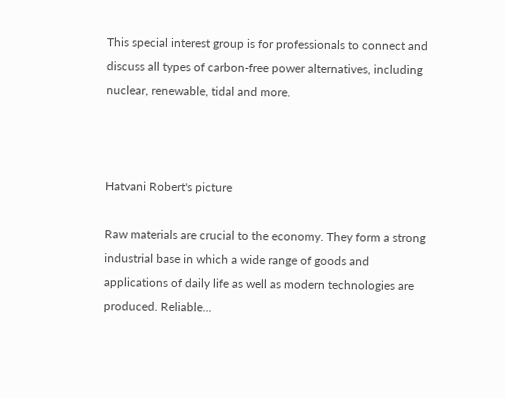This special interest group is for professionals to connect and discuss all types of carbon-free power alternatives, including nuclear, renewable, tidal and more.



Hatvani Robert's picture

Raw materials are crucial to the economy. They form a strong industrial base in which a wide range of goods and applications of daily life as well as modern technologies are produced. Reliable...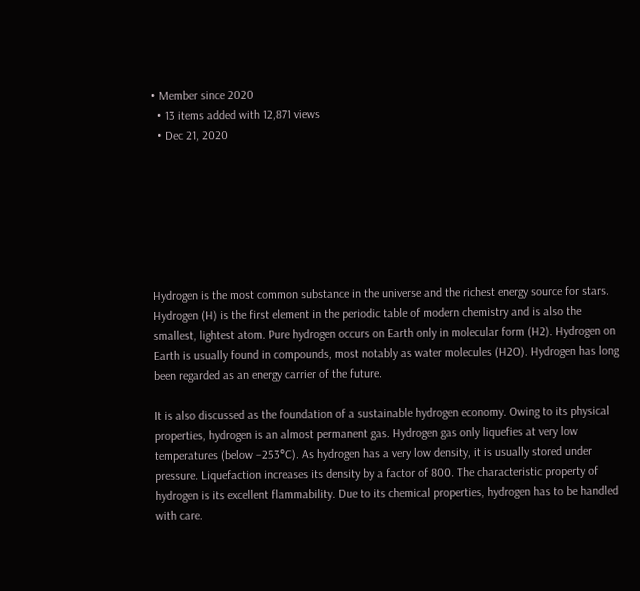• Member since 2020
  • 13 items added with 12,871 views
  • Dec 21, 2020







Hydrogen is the most common substance in the universe and the richest energy source for stars. Hydrogen (H) is the first element in the periodic table of modern chemistry and is also the smallest, lightest atom. Pure hydrogen occurs on Earth only in molecular form (H2). Hydrogen on Earth is usually found in compounds, most notably as water molecules (H2O). Hydrogen has long been regarded as an energy carrier of the future.

It is also discussed as the foundation of a sustainable hydrogen economy. Owing to its physical properties, hydrogen is an almost permanent gas. Hydrogen gas only liquefies at very low temperatures (below –253°C). As hydrogen has a very low density, it is usually stored under pressure. Liquefaction increases its density by a factor of 800. The characteristic property of hydrogen is its excellent flammability. Due to its chemical properties, hydrogen has to be handled with care.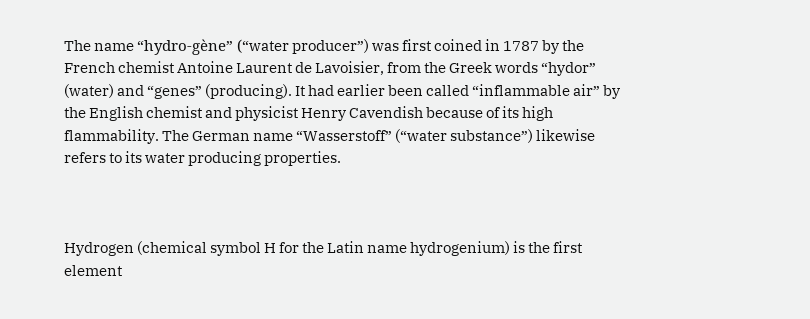The name “hydro-gène” (“water producer”) was first coined in 1787 by the French chemist Antoine Laurent de Lavoisier, from the Greek words “hydor” (water) and “genes” (producing). It had earlier been called “inflammable air” by the English chemist and physicist Henry Cavendish because of its high flammability. The German name “Wasserstoff” (“water substance”) likewise refers to its water producing properties.



Hydrogen (chemical symbol H for the Latin name hydrogenium) is the first element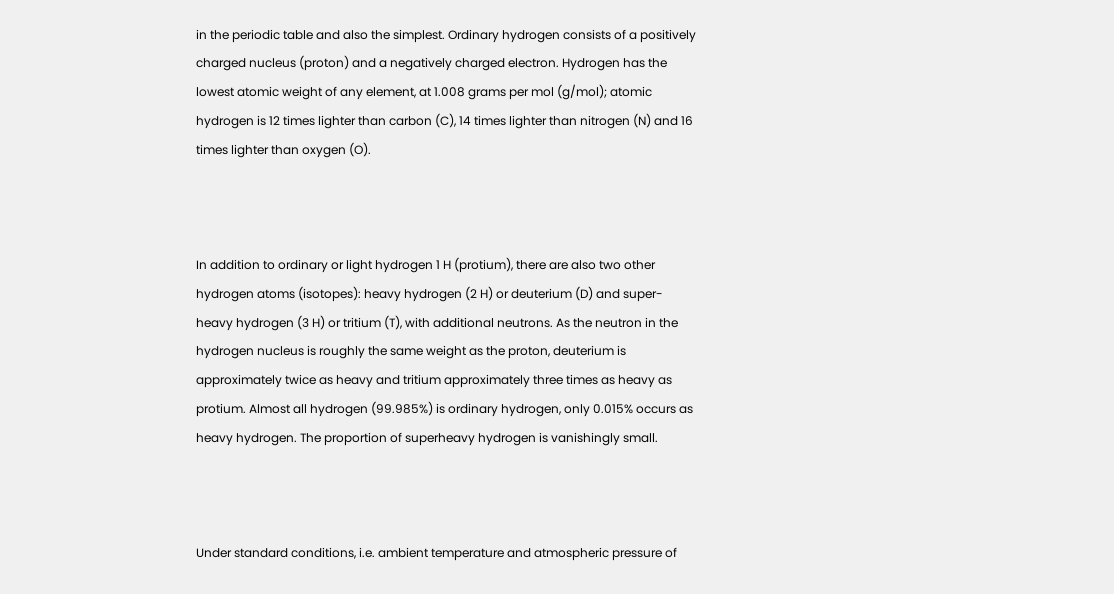in the periodic table and also the simplest. Ordinary hydrogen consists of a positively charged nucleus (proton) and a negatively charged electron. Hydrogen has the lowest atomic weight of any element, at 1.008 grams per mol (g/mol); atomic hydrogen is 12 times lighter than carbon (C), 14 times lighter than nitrogen (N) and 16 times lighter than oxygen (O).



In addition to ordinary or light hydrogen 1 H (protium), there are also two other hydrogen atoms (isotopes): heavy hydrogen (2 H) or deuterium (D) and super-heavy hydrogen (3 H) or tritium (T), with additional neutrons. As the neutron in the hydrogen nucleus is roughly the same weight as the proton, deuterium is approximately twice as heavy and tritium approximately three times as heavy as protium. Almost all hydrogen (99.985%) is ordinary hydrogen, only 0.015% occurs as heavy hydrogen. The proportion of superheavy hydrogen is vanishingly small.



Under standard conditions, i.e. ambient temperature and atmospheric pressure of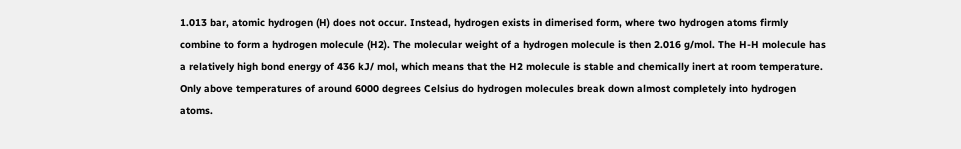1.013 bar, atomic hydrogen (H) does not occur. Instead, hydrogen exists in dimerised form, where two hydrogen atoms firmly combine to form a hydrogen molecule (H2). The molecular weight of a hydrogen molecule is then 2.016 g/mol. The H-H molecule has a relatively high bond energy of 436 kJ/ mol, which means that the H2 molecule is stable and chemically inert at room temperature. Only above temperatures of around 6000 degrees Celsius do hydrogen molecules break down almost completely into hydrogen atoms.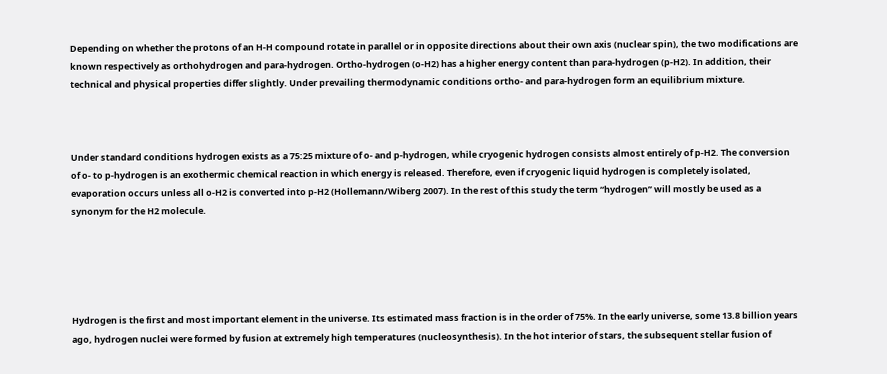Depending on whether the protons of an H-H compound rotate in parallel or in opposite directions about their own axis (nuclear spin), the two modifications are known respectively as orthohydrogen and para-hydrogen. Ortho-hydrogen (o-H2) has a higher energy content than para-hydrogen (p-H2). In addition, their technical and physical properties differ slightly. Under prevailing thermodynamic conditions ortho- and para-hydrogen form an equilibrium mixture.



Under standard conditions hydrogen exists as a 75:25 mixture of o- and p-hydrogen, while cryogenic hydrogen consists almost entirely of p-H2. The conversion of o- to p-hydrogen is an exothermic chemical reaction in which energy is released. Therefore, even if cryogenic liquid hydrogen is completely isolated, evaporation occurs unless all o-H2 is converted into p-H2 (Hollemann/Wiberg 2007). In the rest of this study the term “hydrogen” will mostly be used as a synonym for the H2 molecule.





Hydrogen is the first and most important element in the universe. Its estimated mass fraction is in the order of 75%. In the early universe, some 13.8 billion years ago, hydrogen nuclei were formed by fusion at extremely high temperatures (nucleosynthesis). In the hot interior of stars, the subsequent stellar fusion of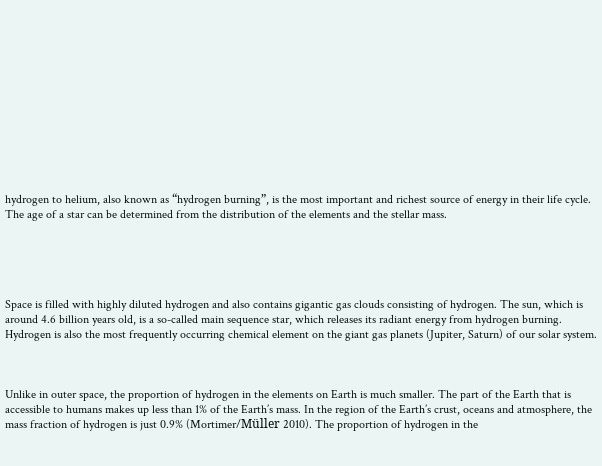hydrogen to helium, also known as “hydrogen burning”, is the most important and richest source of energy in their life cycle. The age of a star can be determined from the distribution of the elements and the stellar mass.





Space is filled with highly diluted hydrogen and also contains gigantic gas clouds consisting of hydrogen. The sun, which is around 4.6 billion years old, is a so-called main sequence star, which releases its radiant energy from hydrogen burning. Hydrogen is also the most frequently occurring chemical element on the giant gas planets (Jupiter, Saturn) of our solar system.



Unlike in outer space, the proportion of hydrogen in the elements on Earth is much smaller. The part of the Earth that is accessible to humans makes up less than 1% of the Earth’s mass. In the region of the Earth’s crust, oceans and atmosphere, the mass fraction of hydrogen is just 0.9% (Mortimer/Müller 2010). The proportion of hydrogen in the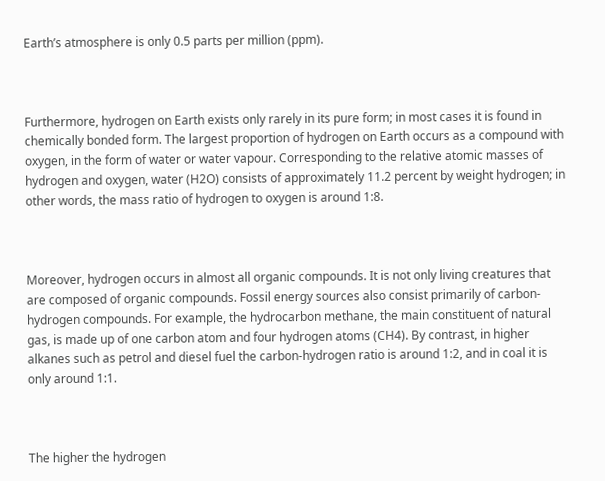Earth’s atmosphere is only 0.5 parts per million (ppm).



Furthermore, hydrogen on Earth exists only rarely in its pure form; in most cases it is found in chemically bonded form. The largest proportion of hydrogen on Earth occurs as a compound with oxygen, in the form of water or water vapour. Corresponding to the relative atomic masses of hydrogen and oxygen, water (H2O) consists of approximately 11.2 percent by weight hydrogen; in other words, the mass ratio of hydrogen to oxygen is around 1:8.



Moreover, hydrogen occurs in almost all organic compounds. It is not only living creatures that are composed of organic compounds. Fossil energy sources also consist primarily of carbon-hydrogen compounds. For example, the hydrocarbon methane, the main constituent of natural gas, is made up of one carbon atom and four hydrogen atoms (CH4). By contrast, in higher alkanes such as petrol and diesel fuel the carbon-hydrogen ratio is around 1:2, and in coal it is only around 1:1.



The higher the hydrogen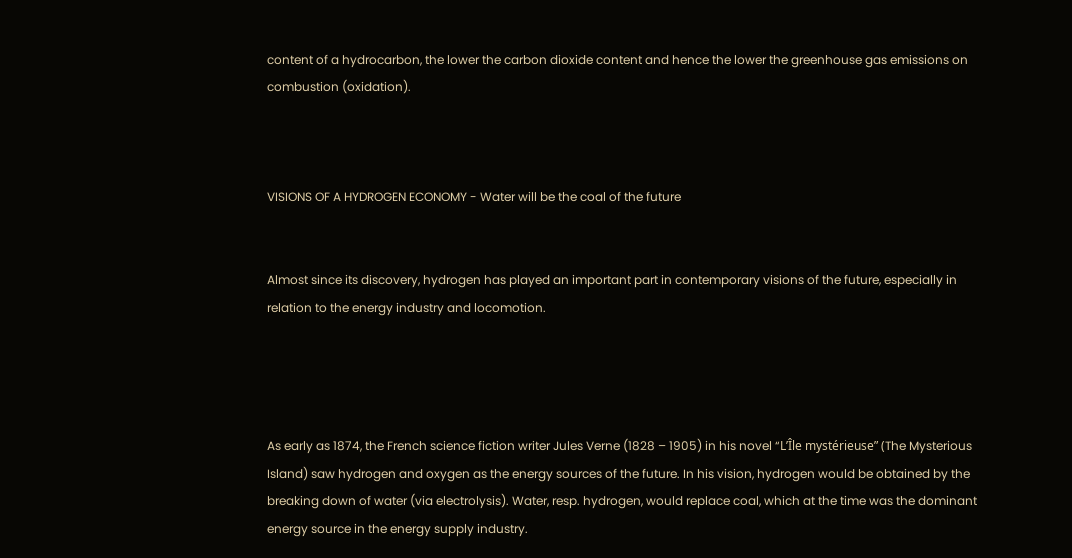content of a hydrocarbon, the lower the carbon dioxide content and hence the lower the greenhouse gas emissions on combustion (oxidation).



VISIONS OF A HYDROGEN ECONOMY - Water will be the coal of the future


Almost since its discovery, hydrogen has played an important part in contemporary visions of the future, especially in relation to the energy industry and locomotion.




As early as 1874, the French science fiction writer Jules Verne (1828 – 1905) in his novel “L’Île mystérieuse” (The Mysterious Island) saw hydrogen and oxygen as the energy sources of the future. In his vision, hydrogen would be obtained by the breaking down of water (via electrolysis). Water, resp. hydrogen, would replace coal, which at the time was the dominant energy source in the energy supply industry.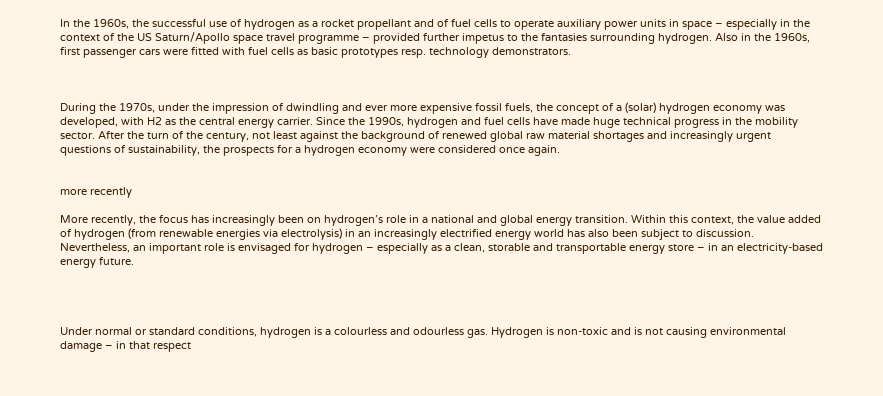In the 1960s, the successful use of hydrogen as a rocket propellant and of fuel cells to operate auxiliary power units in space – especially in the context of the US Saturn/Apollo space travel programme – provided further impetus to the fantasies surrounding hydrogen. Also in the 1960s, first passenger cars were fitted with fuel cells as basic prototypes resp. technology demonstrators.



During the 1970s, under the impression of dwindling and ever more expensive fossil fuels, the concept of a (solar) hydrogen economy was developed, with H2 as the central energy carrier. Since the 1990s, hydrogen and fuel cells have made huge technical progress in the mobility sector. After the turn of the century, not least against the background of renewed global raw material shortages and increasingly urgent questions of sustainability, the prospects for a hydrogen economy were considered once again.


more recently

More recently, the focus has increasingly been on hydrogen’s role in a national and global energy transition. Within this context, the value added of hydrogen (from renewable energies via electrolysis) in an increasingly electrified energy world has also been subject to discussion. Nevertheless, an important role is envisaged for hydrogen – especially as a clean, storable and transportable energy store – in an electricity-based energy future.




Under normal or standard conditions, hydrogen is a colourless and odourless gas. Hydrogen is non-toxic and is not causing environmental damage – in that respect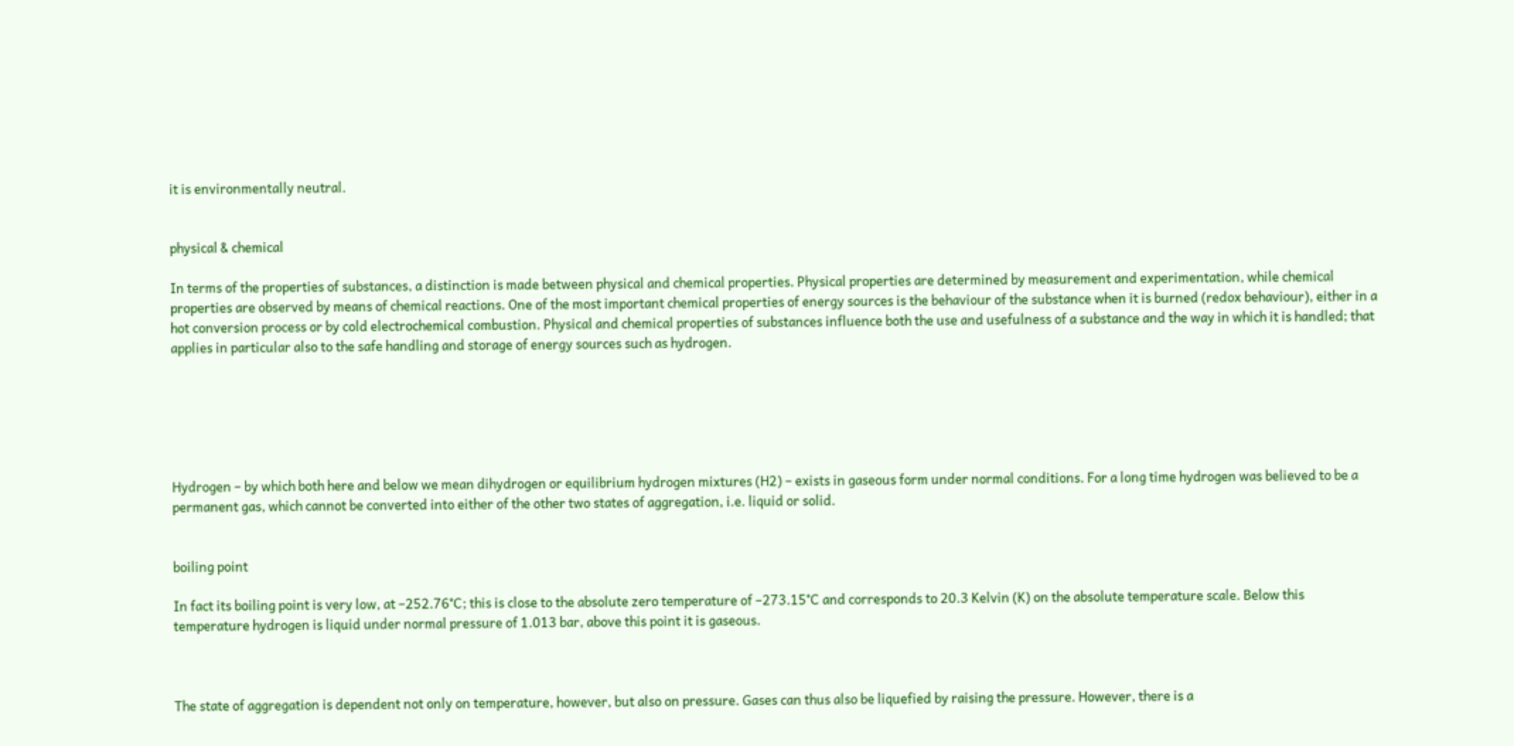it is environmentally neutral.


physical & chemical

In terms of the properties of substances, a distinction is made between physical and chemical properties. Physical properties are determined by measurement and experimentation, while chemical properties are observed by means of chemical reactions. One of the most important chemical properties of energy sources is the behaviour of the substance when it is burned (redox behaviour), either in a hot conversion process or by cold electrochemical combustion. Physical and chemical properties of substances influence both the use and usefulness of a substance and the way in which it is handled; that applies in particular also to the safe handling and storage of energy sources such as hydrogen.






Hydrogen – by which both here and below we mean dihydrogen or equilibrium hydrogen mixtures (H2) – exists in gaseous form under normal conditions. For a long time hydrogen was believed to be a permanent gas, which cannot be converted into either of the other two states of aggregation, i.e. liquid or solid.


boiling point

In fact its boiling point is very low, at –252.76°C; this is close to the absolute zero temperature of –273.15°C and corresponds to 20.3 Kelvin (K) on the absolute temperature scale. Below this temperature hydrogen is liquid under normal pressure of 1.013 bar, above this point it is gaseous.



The state of aggregation is dependent not only on temperature, however, but also on pressure. Gases can thus also be liquefied by raising the pressure. However, there is a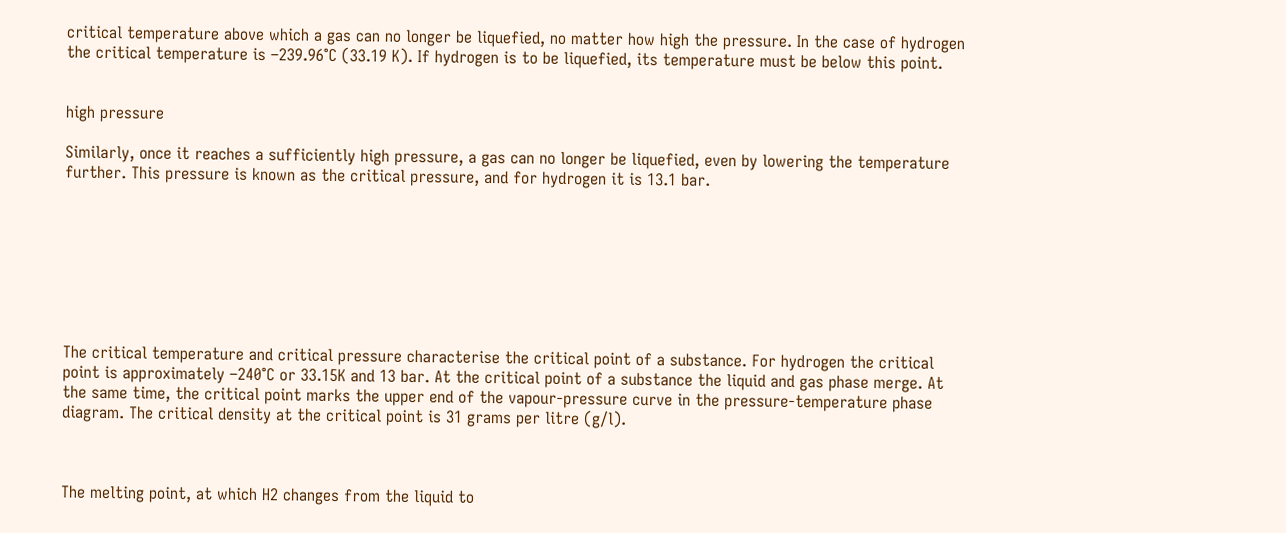critical temperature above which a gas can no longer be liquefied, no matter how high the pressure. In the case of hydrogen the critical temperature is –239.96°C (33.19 K). If hydrogen is to be liquefied, its temperature must be below this point.


high pressure

Similarly, once it reaches a sufficiently high pressure, a gas can no longer be liquefied, even by lowering the temperature further. This pressure is known as the critical pressure, and for hydrogen it is 13.1 bar.








The critical temperature and critical pressure characterise the critical point of a substance. For hydrogen the critical point is approximately –240°C or 33.15K and 13 bar. At the critical point of a substance the liquid and gas phase merge. At the same time, the critical point marks the upper end of the vapour-pressure curve in the pressure-temperature phase diagram. The critical density at the critical point is 31 grams per litre (g/l).



The melting point, at which H2 changes from the liquid to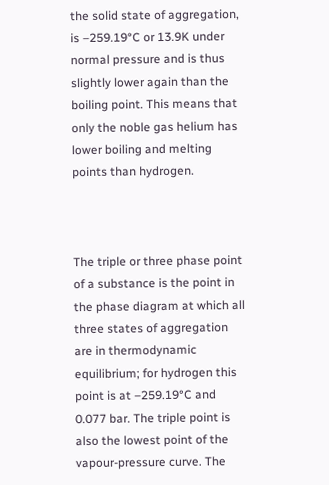the solid state of aggregation, is –259.19°C or 13.9K under normal pressure and is thus slightly lower again than the boiling point. This means that only the noble gas helium has lower boiling and melting points than hydrogen.



The triple or three phase point of a substance is the point in the phase diagram at which all three states of aggregation are in thermodynamic equilibrium; for hydrogen this point is at –259.19°C and 0.077 bar. The triple point is also the lowest point of the vapour-pressure curve. The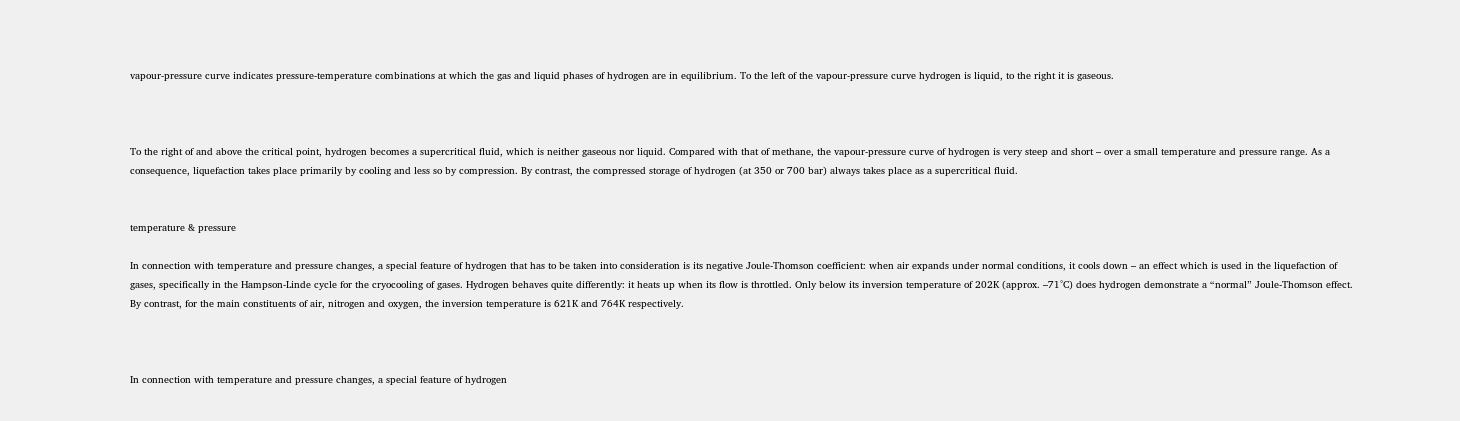vapour-pressure curve indicates pressure-temperature combinations at which the gas and liquid phases of hydrogen are in equilibrium. To the left of the vapour-pressure curve hydrogen is liquid, to the right it is gaseous.



To the right of and above the critical point, hydrogen becomes a supercritical fluid, which is neither gaseous nor liquid. Compared with that of methane, the vapour-pressure curve of hydrogen is very steep and short – over a small temperature and pressure range. As a consequence, liquefaction takes place primarily by cooling and less so by compression. By contrast, the compressed storage of hydrogen (at 350 or 700 bar) always takes place as a supercritical fluid.


temperature & pressure

In connection with temperature and pressure changes, a special feature of hydrogen that has to be taken into consideration is its negative Joule-Thomson coefficient: when air expands under normal conditions, it cools down – an effect which is used in the liquefaction of gases, specifically in the Hampson-Linde cycle for the cryocooling of gases. Hydrogen behaves quite differently: it heats up when its flow is throttled. Only below its inversion temperature of 202K (approx. –71°C) does hydrogen demonstrate a “normal” Joule-Thomson effect. By contrast, for the main constituents of air, nitrogen and oxygen, the inversion temperature is 621K and 764K respectively.



In connection with temperature and pressure changes, a special feature of hydrogen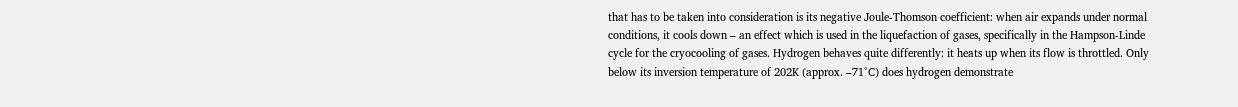that has to be taken into consideration is its negative Joule-Thomson coefficient: when air expands under normal conditions, it cools down – an effect which is used in the liquefaction of gases, specifically in the Hampson-Linde cycle for the cryocooling of gases. Hydrogen behaves quite differently: it heats up when its flow is throttled. Only below its inversion temperature of 202K (approx. –71°C) does hydrogen demonstrate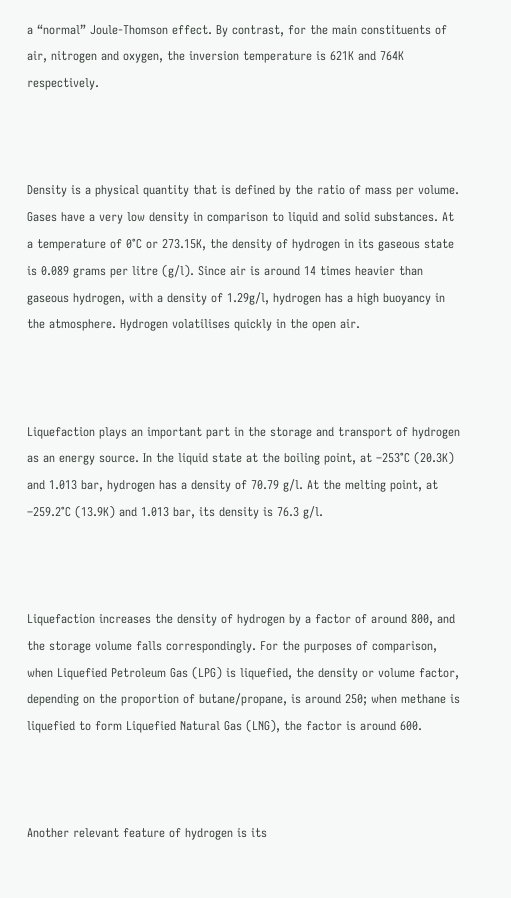a “normal” Joule-Thomson effect. By contrast, for the main constituents of air, nitrogen and oxygen, the inversion temperature is 621K and 764K respectively.



Density is a physical quantity that is defined by the ratio of mass per volume. Gases have a very low density in comparison to liquid and solid substances. At a temperature of 0°C or 273.15K, the density of hydrogen in its gaseous state is 0.089 grams per litre (g/l). Since air is around 14 times heavier than gaseous hydrogen, with a density of 1.29g/l, hydrogen has a high buoyancy in the atmosphere. Hydrogen volatilises quickly in the open air.



Liquefaction plays an important part in the storage and transport of hydrogen as an energy source. In the liquid state at the boiling point, at –253°C (20.3K) and 1.013 bar, hydrogen has a density of 70.79 g/l. At the melting point, at –259.2°C (13.9K) and 1.013 bar, its density is 76.3 g/l.



Liquefaction increases the density of hydrogen by a factor of around 800, and the storage volume falls correspondingly. For the purposes of comparison, when Liquefied Petroleum Gas (LPG) is liquefied, the density or volume factor, depending on the proportion of butane/propane, is around 250; when methane is liquefied to form Liquefied Natural Gas (LNG), the factor is around 600.



Another relevant feature of hydrogen is its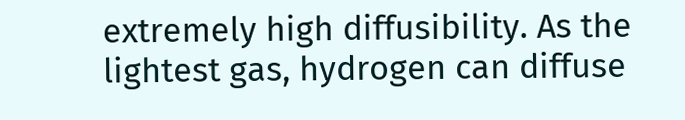extremely high diffusibility. As the lightest gas, hydrogen can diffuse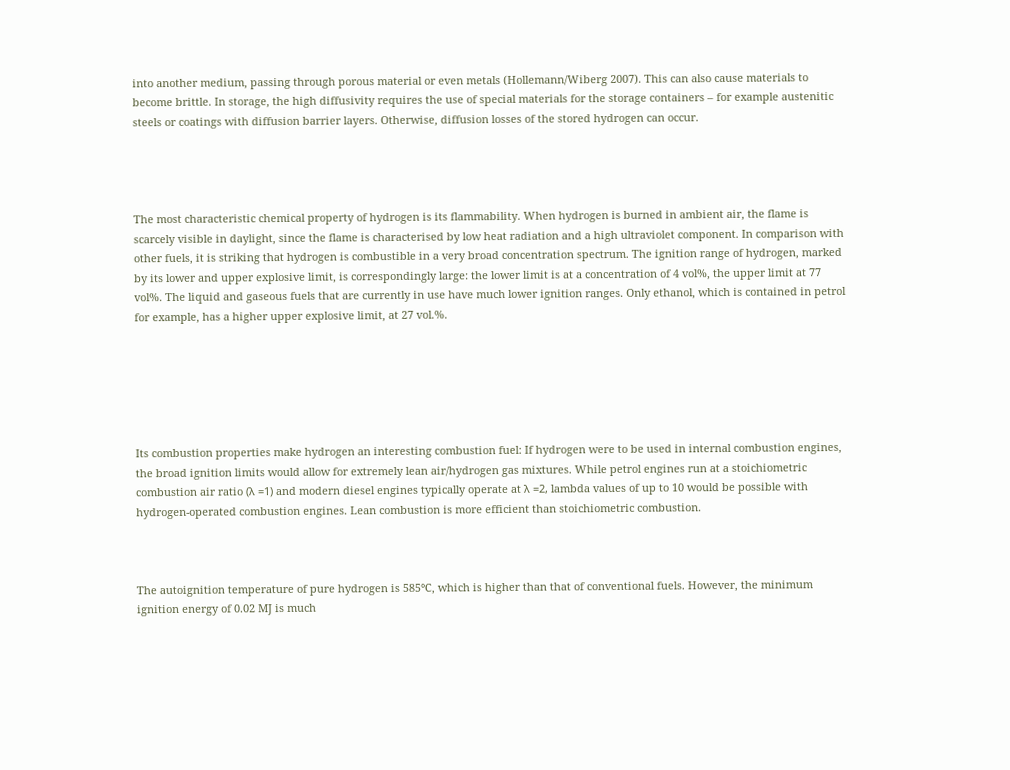into another medium, passing through porous material or even metals (Hollemann/Wiberg 2007). This can also cause materials to become brittle. In storage, the high diffusivity requires the use of special materials for the storage containers – for example austenitic steels or coatings with diffusion barrier layers. Otherwise, diffusion losses of the stored hydrogen can occur.




The most characteristic chemical property of hydrogen is its flammability. When hydrogen is burned in ambient air, the flame is scarcely visible in daylight, since the flame is characterised by low heat radiation and a high ultraviolet component. In comparison with other fuels, it is striking that hydrogen is combustible in a very broad concentration spectrum. The ignition range of hydrogen, marked by its lower and upper explosive limit, is correspondingly large: the lower limit is at a concentration of 4 vol%, the upper limit at 77 vol%. The liquid and gaseous fuels that are currently in use have much lower ignition ranges. Only ethanol, which is contained in petrol for example, has a higher upper explosive limit, at 27 vol.%.






Its combustion properties make hydrogen an interesting combustion fuel: If hydrogen were to be used in internal combustion engines, the broad ignition limits would allow for extremely lean air/hydrogen gas mixtures. While petrol engines run at a stoichiometric combustion air ratio (λ =1) and modern diesel engines typically operate at λ =2, lambda values of up to 10 would be possible with hydrogen-operated combustion engines. Lean combustion is more efficient than stoichiometric combustion.



The autoignition temperature of pure hydrogen is 585°C, which is higher than that of conventional fuels. However, the minimum ignition energy of 0.02 MJ is much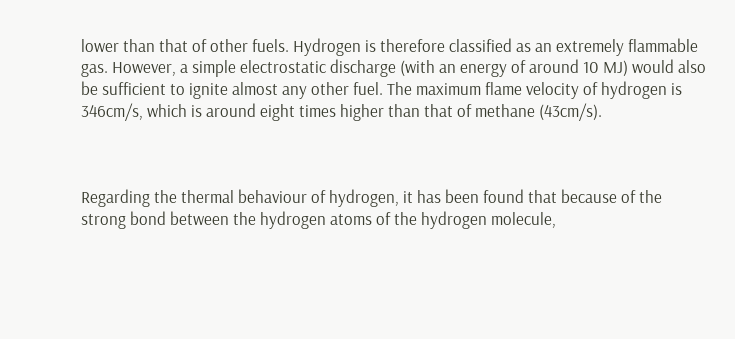lower than that of other fuels. Hydrogen is therefore classified as an extremely flammable gas. However, a simple electrostatic discharge (with an energy of around 10 MJ) would also be sufficient to ignite almost any other fuel. The maximum flame velocity of hydrogen is 346cm/s, which is around eight times higher than that of methane (43cm/s).



Regarding the thermal behaviour of hydrogen, it has been found that because of the strong bond between the hydrogen atoms of the hydrogen molecule,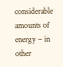considerable amounts of energy – in other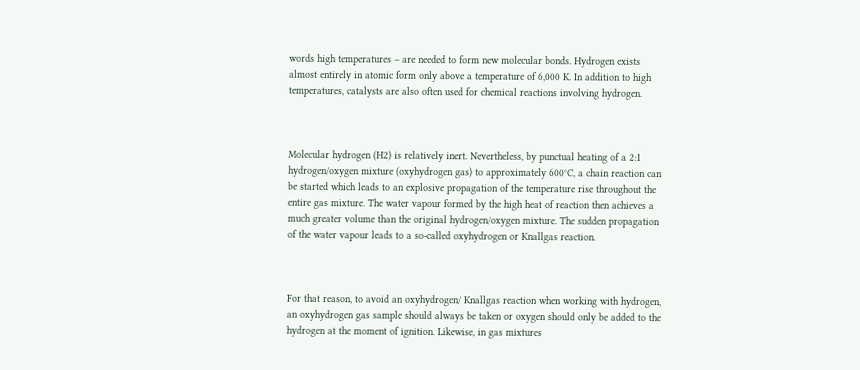words high temperatures – are needed to form new molecular bonds. Hydrogen exists almost entirely in atomic form only above a temperature of 6,000 K. In addition to high temperatures, catalysts are also often used for chemical reactions involving hydrogen.



Molecular hydrogen (H2) is relatively inert. Nevertheless, by punctual heating of a 2:1 hydrogen/oxygen mixture (oxyhydrogen gas) to approximately 600°C, a chain reaction can be started which leads to an explosive propagation of the temperature rise throughout the entire gas mixture. The water vapour formed by the high heat of reaction then achieves a much greater volume than the original hydrogen/oxygen mixture. The sudden propagation of the water vapour leads to a so-called oxyhydrogen or Knallgas reaction.



For that reason, to avoid an oxyhydrogen/ Knallgas reaction when working with hydrogen, an oxyhydrogen gas sample should always be taken or oxygen should only be added to the hydrogen at the moment of ignition. Likewise, in gas mixtures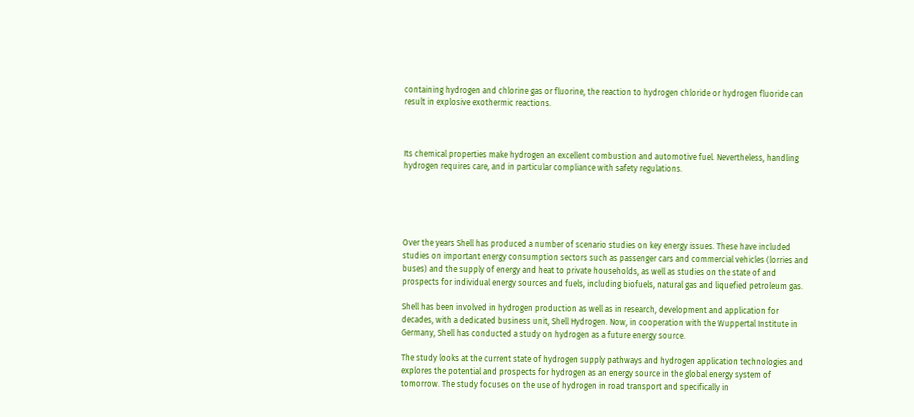containing hydrogen and chlorine gas or fluorine, the reaction to hydrogen chloride or hydrogen fluoride can result in explosive exothermic reactions.



Its chemical properties make hydrogen an excellent combustion and automotive fuel. Nevertheless, handling hydrogen requires care, and in particular compliance with safety regulations.





Over the years Shell has produced a number of scenario studies on key energy issues. These have included studies on important energy consumption sectors such as passenger cars and commercial vehicles (lorries and buses) and the supply of energy and heat to private households, as well as studies on the state of and prospects for individual energy sources and fuels, including biofuels, natural gas and liquefied petroleum gas.

Shell has been involved in hydrogen production as well as in research, development and application for decades, with a dedicated business unit, Shell Hydrogen. Now, in cooperation with the Wuppertal Institute in Germany, Shell has conducted a study on hydrogen as a future energy source.

The study looks at the current state of hydrogen supply pathways and hydrogen application technologies and explores the potential and prospects for hydrogen as an energy source in the global energy system of tomorrow. The study focuses on the use of hydrogen in road transport and specifically in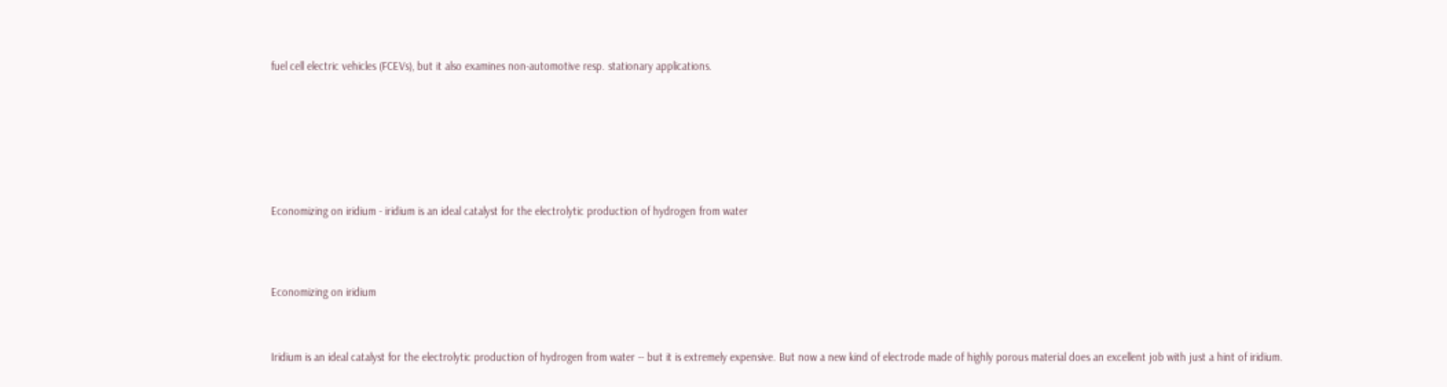fuel cell electric vehicles (FCEVs), but it also examines non-automotive resp. stationary applications.








Economizing on iridium - iridium is an ideal catalyst for the electrolytic production of hydrogen from water




Economizing on iridium



Iridium is an ideal catalyst for the electrolytic production of hydrogen from water -- but it is extremely expensive. But now a new kind of electrode made of highly porous material does an excellent job with just a hint of iridium.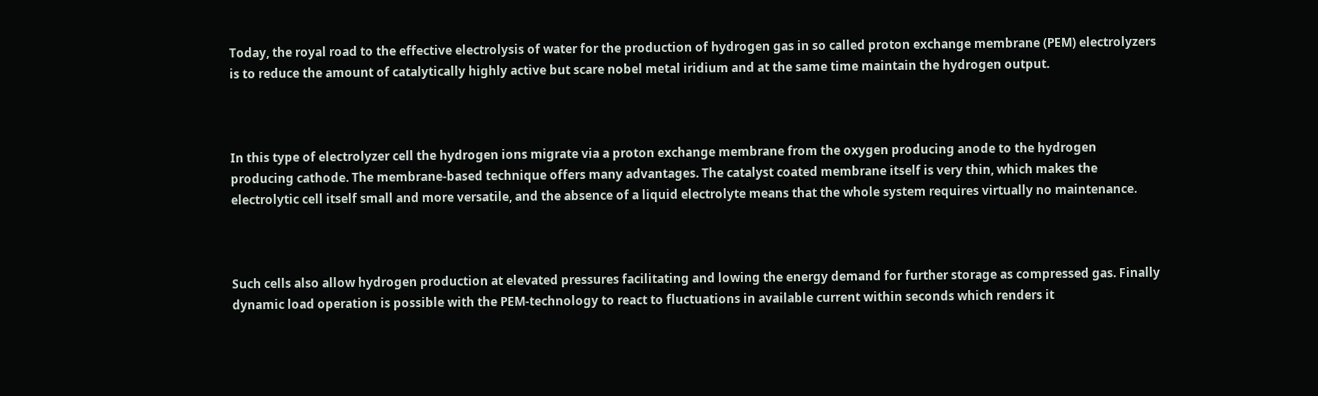Today, the royal road to the effective electrolysis of water for the production of hydrogen gas in so called proton exchange membrane (PEM) electrolyzers is to reduce the amount of catalytically highly active but scare nobel metal iridium and at the same time maintain the hydrogen output.



In this type of electrolyzer cell the hydrogen ions migrate via a proton exchange membrane from the oxygen producing anode to the hydrogen producing cathode. The membrane-based technique offers many advantages. The catalyst coated membrane itself is very thin, which makes the electrolytic cell itself small and more versatile, and the absence of a liquid electrolyte means that the whole system requires virtually no maintenance.



Such cells also allow hydrogen production at elevated pressures facilitating and lowing the energy demand for further storage as compressed gas. Finally dynamic load operation is possible with the PEM-technology to react to fluctuations in available current within seconds which renders it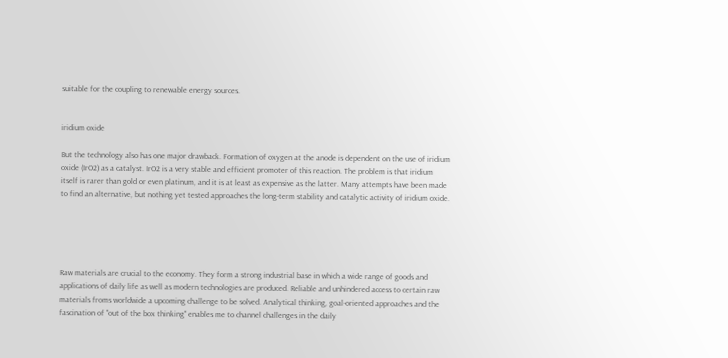suitable for the coupling to renewable energy sources.


iridium oxide

But the technology also has one major drawback. Formation of oxygen at the anode is dependent on the use of iridium oxide (IrO2) as a catalyst. IrO2 is a very stable and efficient promoter of this reaction. The problem is that iridium itself is rarer than gold or even platinum, and it is at least as expensive as the latter. Many attempts have been made to find an alternative, but nothing yet tested approaches the long-term stability and catalytic activity of iridium oxide.





Raw materials are crucial to the economy. They form a strong industrial base in which a wide range of goods and applications of daily life as well as modern technologies are produced. Reliable and unhindered access to certain raw materials froms worldwide a upcoming challenge to be solved. Analytical thinking, goal-oriented approaches and the fascination of "out of the box thinking" enables me to channel challenges in the daily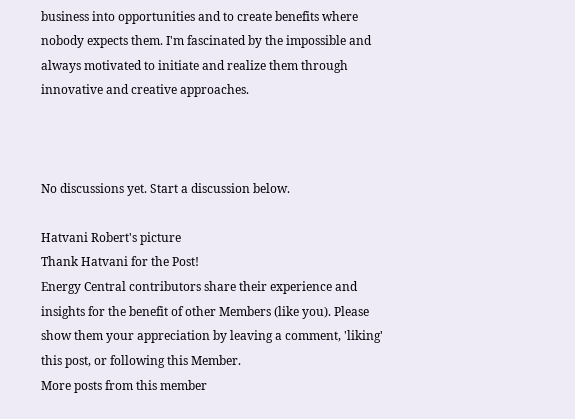business into opportunities and to create benefits where nobody expects them. I'm fascinated by the impossible and always motivated to initiate and realize them through innovative and creative approaches.



No discussions yet. Start a discussion below.

Hatvani Robert's picture
Thank Hatvani for the Post!
Energy Central contributors share their experience and insights for the benefit of other Members (like you). Please show them your appreciation by leaving a comment, 'liking' this post, or following this Member.
More posts from this member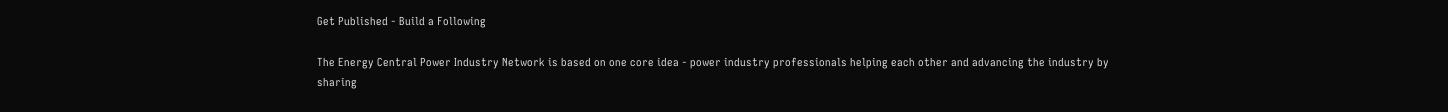Get Published - Build a Following

The Energy Central Power Industry Network is based on one core idea - power industry professionals helping each other and advancing the industry by sharing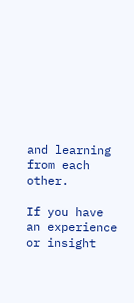and learning from each other.

If you have an experience or insight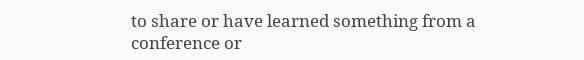to share or have learned something from a conference or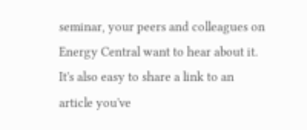seminar, your peers and colleagues on Energy Central want to hear about it. It's also easy to share a link to an article you've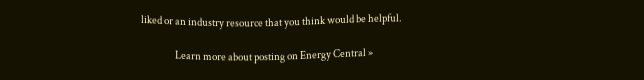liked or an industry resource that you think would be helpful.

                 Learn more about posting on Energy Central »